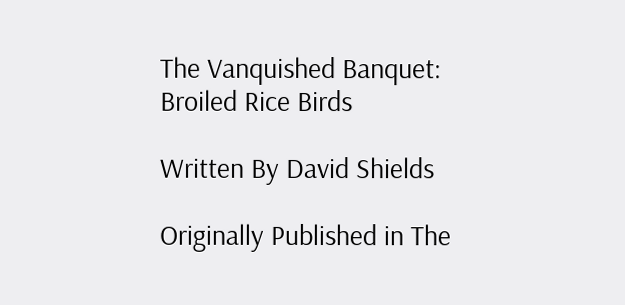The Vanquished Banquet: Broiled Rice Birds

Written By David Shields

Originally Published in The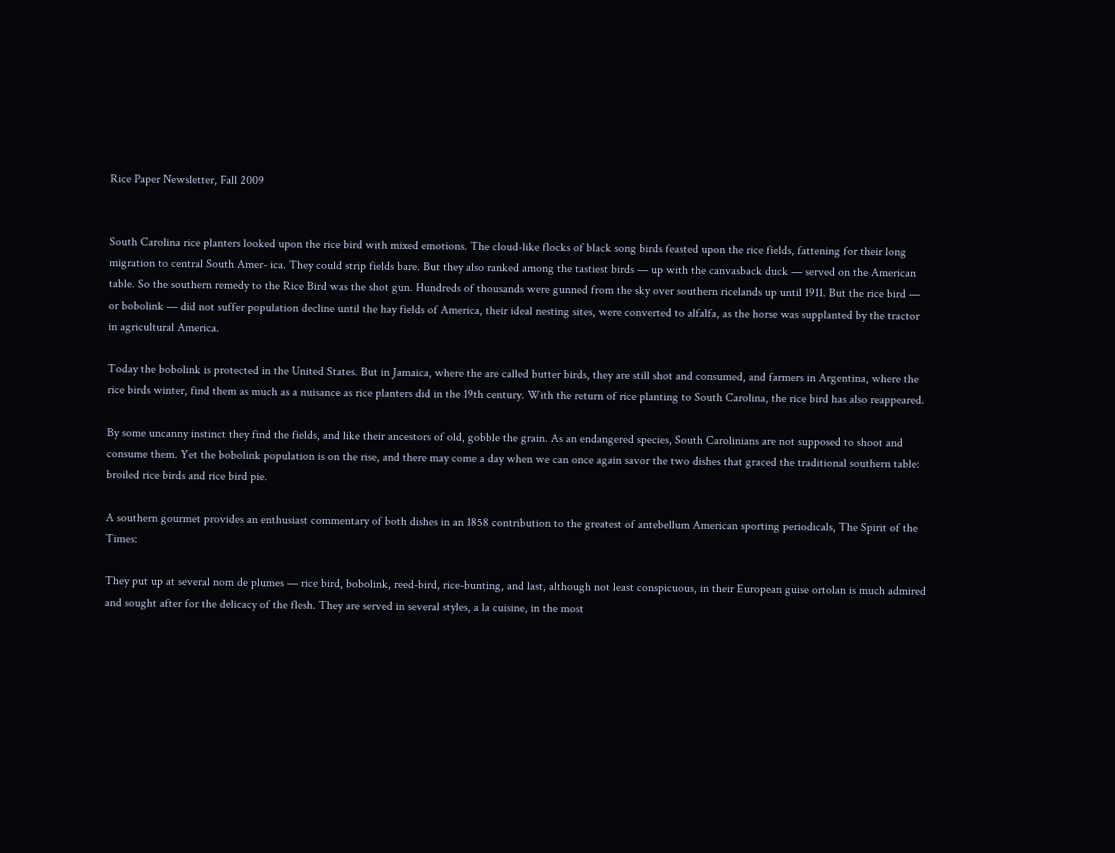Rice Paper Newsletter, Fall 2009


South Carolina rice planters looked upon the rice bird with mixed emotions. The cloud-like flocks of black song birds feasted upon the rice fields, fattening for their long migration to central South Amer- ica. They could strip fields bare. But they also ranked among the tastiest birds — up with the canvasback duck — served on the American table. So the southern remedy to the Rice Bird was the shot gun. Hundreds of thousands were gunned from the sky over southern ricelands up until 1911. But the rice bird — or bobolink — did not suffer population decline until the hay fields of America, their ideal nesting sites, were converted to alfalfa, as the horse was supplanted by the tractor in agricultural America.

Today the bobolink is protected in the United States. But in Jamaica, where the are called butter birds, they are still shot and consumed, and farmers in Argentina, where the rice birds winter, find them as much as a nuisance as rice planters did in the 19th century. With the return of rice planting to South Carolina, the rice bird has also reappeared.

By some uncanny instinct they find the fields, and like their ancestors of old, gobble the grain. As an endangered species, South Carolinians are not supposed to shoot and consume them. Yet the bobolink population is on the rise, and there may come a day when we can once again savor the two dishes that graced the traditional southern table: broiled rice birds and rice bird pie.

A southern gourmet provides an enthusiast commentary of both dishes in an 1858 contribution to the greatest of antebellum American sporting periodicals, The Spirit of the Times:

They put up at several nom de plumes — rice bird, bobolink, reed-bird, rice-bunting, and last, although not least conspicuous, in their European guise ortolan is much admired and sought after for the delicacy of the flesh. They are served in several styles, a la cuisine, in the most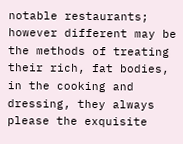notable restaurants; however different may be the methods of treating their rich, fat bodies, in the cooking and dressing, they always please the exquisite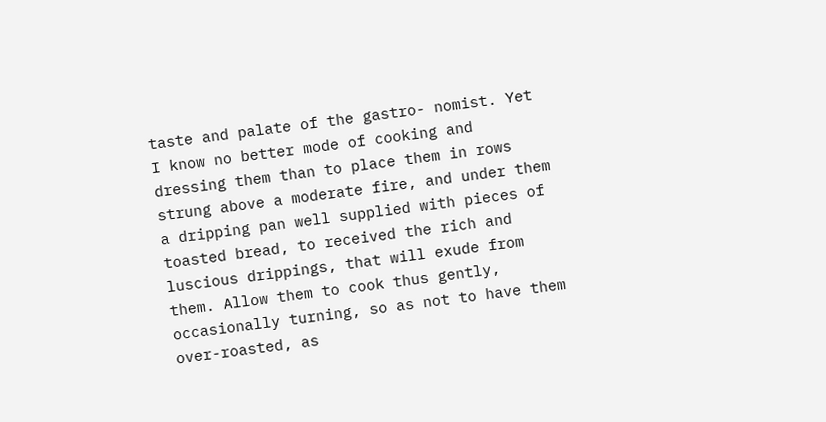taste and palate of the gastro- nomist. Yet I know no better mode of cooking and dressing them than to place them in rows strung above a moderate fire, and under them a dripping pan well supplied with pieces of toasted bread, to received the rich and luscious drippings, that will exude from them. Allow them to cook thus gently, occasionally turning, so as not to have them over-roasted, as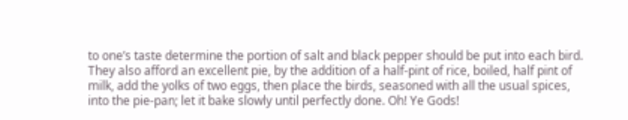to one’s taste determine the portion of salt and black pepper should be put into each bird. They also afford an excellent pie, by the addition of a half-pint of rice, boiled, half pint of milk, add the yolks of two eggs, then place the birds, seasoned with all the usual spices, into the pie-pan; let it bake slowly until perfectly done. Oh! Ye Gods!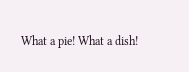What a pie! What a dish!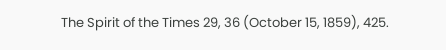The Spirit of the Times 29, 36 (October 15, 1859), 425.